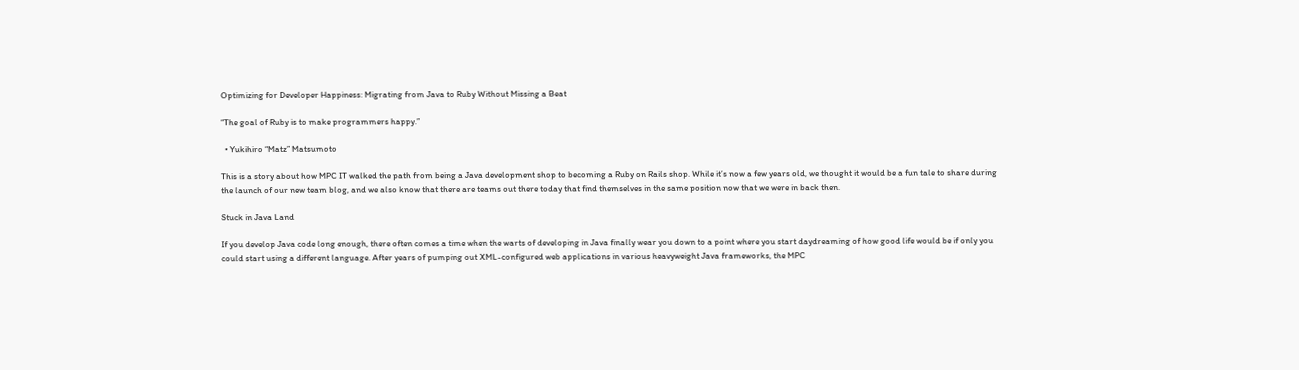Optimizing for Developer Happiness: Migrating from Java to Ruby Without Missing a Beat

“The goal of Ruby is to make programmers happy.”

  • Yukihiro “Matz” Matsumoto

This is a story about how MPC IT walked the path from being a Java development shop to becoming a Ruby on Rails shop. While it’s now a few years old, we thought it would be a fun tale to share during the launch of our new team blog, and we also know that there are teams out there today that find themselves in the same position now that we were in back then.

Stuck in Java Land

If you develop Java code long enough, there often comes a time when the warts of developing in Java finally wear you down to a point where you start daydreaming of how good life would be if only you could start using a different language. After years of pumping out XML-configured web applications in various heavyweight Java frameworks, the MPC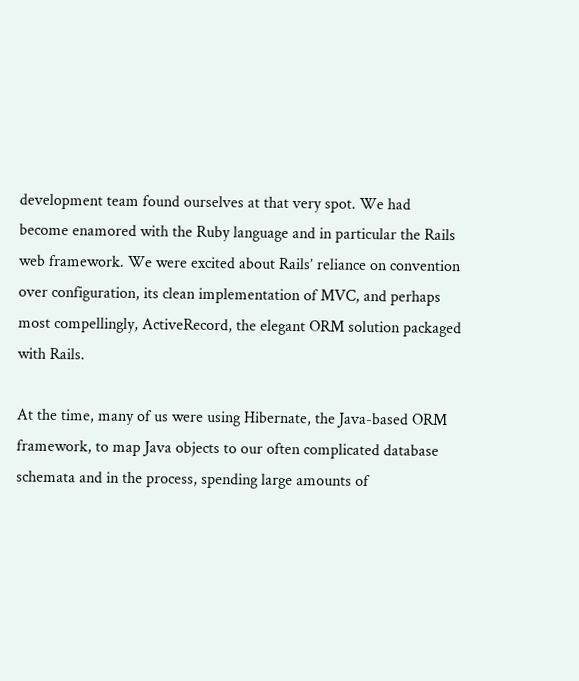development team found ourselves at that very spot. We had become enamored with the Ruby language and in particular the Rails web framework. We were excited about Rails’ reliance on convention over configuration, its clean implementation of MVC, and perhaps most compellingly, ActiveRecord, the elegant ORM solution packaged with Rails.

At the time, many of us were using Hibernate, the Java-based ORM framework, to map Java objects to our often complicated database schemata and in the process, spending large amounts of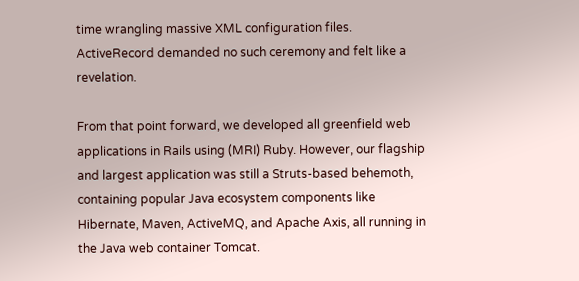time wrangling massive XML configuration files. ActiveRecord demanded no such ceremony and felt like a revelation.

From that point forward, we developed all greenfield web applications in Rails using (MRI) Ruby. However, our flagship and largest application was still a Struts-based behemoth, containing popular Java ecosystem components like Hibernate, Maven, ActiveMQ, and Apache Axis, all running in the Java web container Tomcat.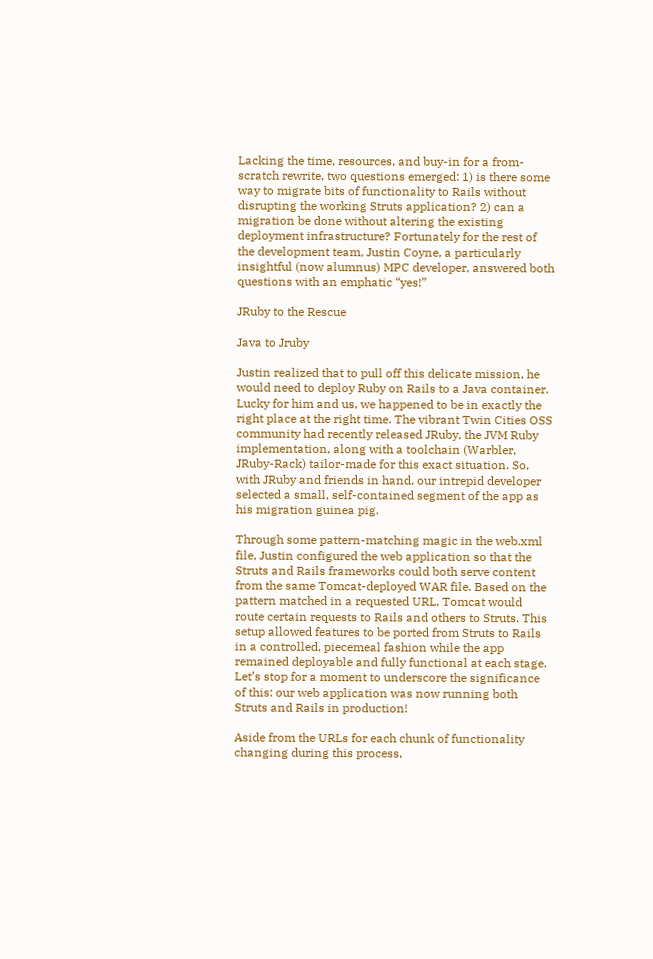Lacking the time, resources, and buy-in for a from-scratch rewrite, two questions emerged: 1) is there some way to migrate bits of functionality to Rails without disrupting the working Struts application? 2) can a migration be done without altering the existing deployment infrastructure? Fortunately for the rest of the development team, Justin Coyne, a particularly insightful (now alumnus) MPC developer, answered both questions with an emphatic “yes!”

JRuby to the Rescue

Java to Jruby

Justin realized that to pull off this delicate mission, he would need to deploy Ruby on Rails to a Java container. Lucky for him and us, we happened to be in exactly the right place at the right time. The vibrant Twin Cities OSS community had recently released JRuby, the JVM Ruby implementation, along with a toolchain (Warbler, JRuby-Rack) tailor-made for this exact situation. So, with JRuby and friends in hand, our intrepid developer selected a small, self-contained segment of the app as his migration guinea pig.

Through some pattern-matching magic in the web.xml file, Justin configured the web application so that the Struts and Rails frameworks could both serve content from the same Tomcat-deployed WAR file. Based on the pattern matched in a requested URL, Tomcat would route certain requests to Rails and others to Struts. This setup allowed features to be ported from Struts to Rails in a controlled, piecemeal fashion while the app remained deployable and fully functional at each stage. Let’s stop for a moment to underscore the significance of this: our web application was now running both Struts and Rails in production!

Aside from the URLs for each chunk of functionality changing during this process,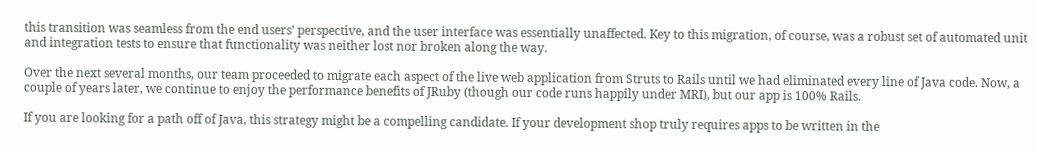this transition was seamless from the end users’ perspective, and the user interface was essentially unaffected. Key to this migration, of course, was a robust set of automated unit and integration tests to ensure that functionality was neither lost nor broken along the way.

Over the next several months, our team proceeded to migrate each aspect of the live web application from Struts to Rails until we had eliminated every line of Java code. Now, a couple of years later, we continue to enjoy the performance benefits of JRuby (though our code runs happily under MRI), but our app is 100% Rails.

If you are looking for a path off of Java, this strategy might be a compelling candidate. If your development shop truly requires apps to be written in the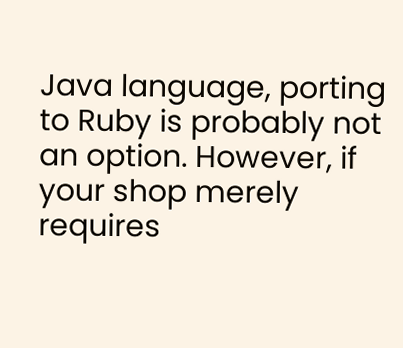Java language, porting to Ruby is probably not an option. However, if your shop merely requires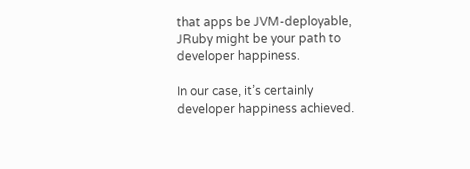that apps be JVM-deployable, JRuby might be your path to developer happiness.

In our case, it’s certainly developer happiness achieved.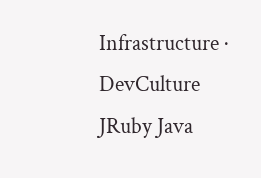Infrastructure · DevCulture
JRuby Java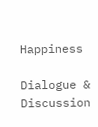Happiness

Dialogue & Discussion